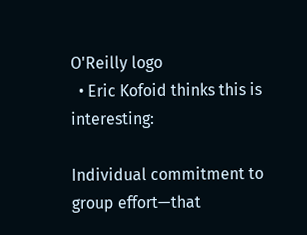O'Reilly logo
  • Eric Kofoid thinks this is interesting:

Individual commitment to group effort—that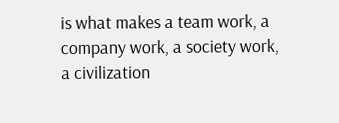is what makes a team work, a company work, a society work, a civilization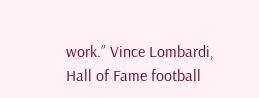work.” Vince Lombardi, Hall of Fame football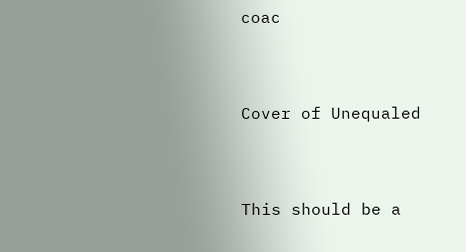coac


Cover of Unequaled


This should be a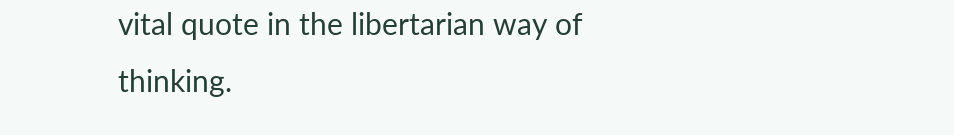vital quote in the libertarian way of thinking.